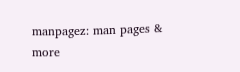manpagez: man pages & more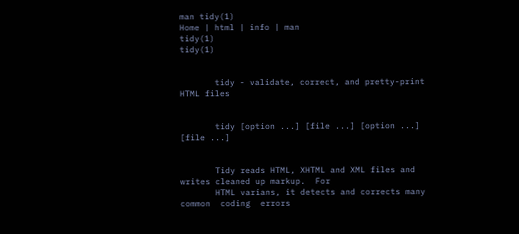man tidy(1)
Home | html | info | man
tidy(1)                                                                tidy(1)


       tidy - validate, correct, and pretty-print HTML files


       tidy [option ...] [file ...] [option ...] [file ...]


       Tidy reads HTML, XHTML and XML files and writes cleaned up markup.  For
       HTML varians, it detects and corrects many  common  coding  errors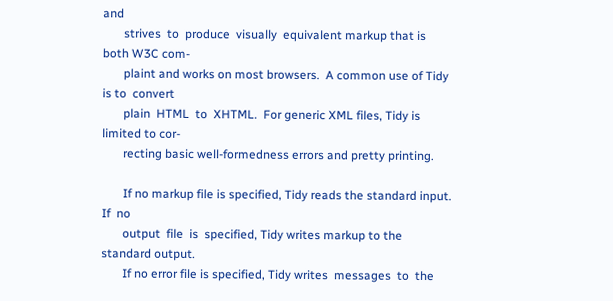and
       strives  to  produce  visually  equivalent markup that is both W3C com-
       plaint and works on most browsers.  A common use of Tidy is to  convert
       plain  HTML  to  XHTML.  For generic XML files, Tidy is limited to cor-
       recting basic well-formedness errors and pretty printing.

       If no markup file is specified, Tidy reads the standard input.   If  no
       output  file  is  specified, Tidy writes markup to the standard output.
       If no error file is specified, Tidy writes  messages  to  the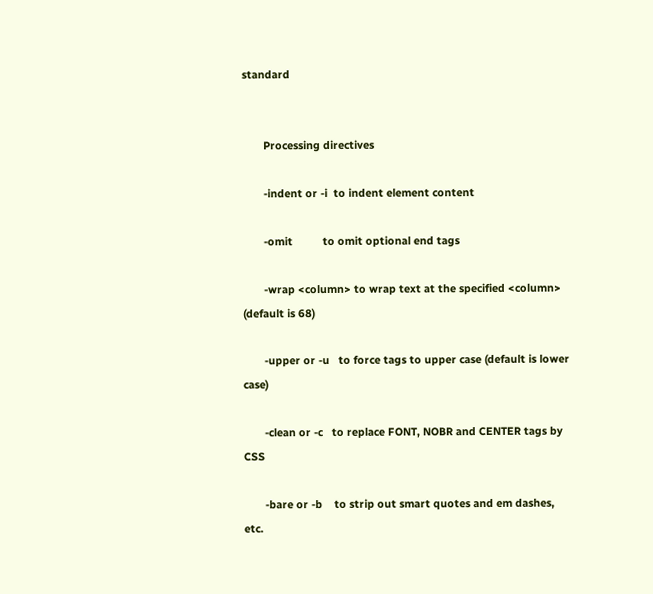standard


       Processing directives

       -indent or -i  to indent element content

       -omit          to omit optional end tags

       -wrap <column> to wrap text at the specified <column> (default is 68)

       -upper or -u   to force tags to upper case (default is lower case)

       -clean or -c   to replace FONT, NOBR and CENTER tags by CSS

       -bare or -b    to strip out smart quotes and em dashes, etc.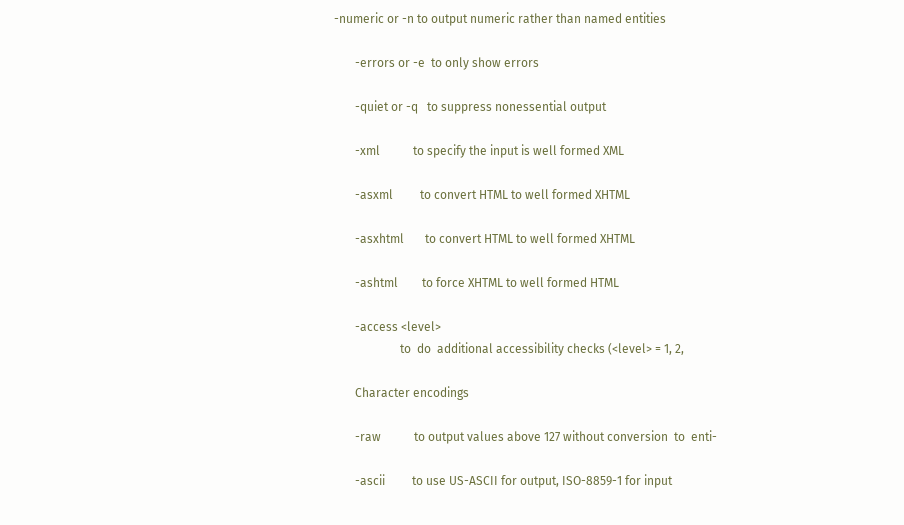-numeric or -n to output numeric rather than named entities

       -errors or -e  to only show errors

       -quiet or -q   to suppress nonessential output

       -xml           to specify the input is well formed XML

       -asxml         to convert HTML to well formed XHTML

       -asxhtml       to convert HTML to well formed XHTML

       -ashtml        to force XHTML to well formed HTML

       -access <level>
                      to  do  additional accessibility checks (<level> = 1, 2,

       Character encodings

       -raw           to output values above 127 without conversion  to  enti-

       -ascii         to use US-ASCII for output, ISO-8859-1 for input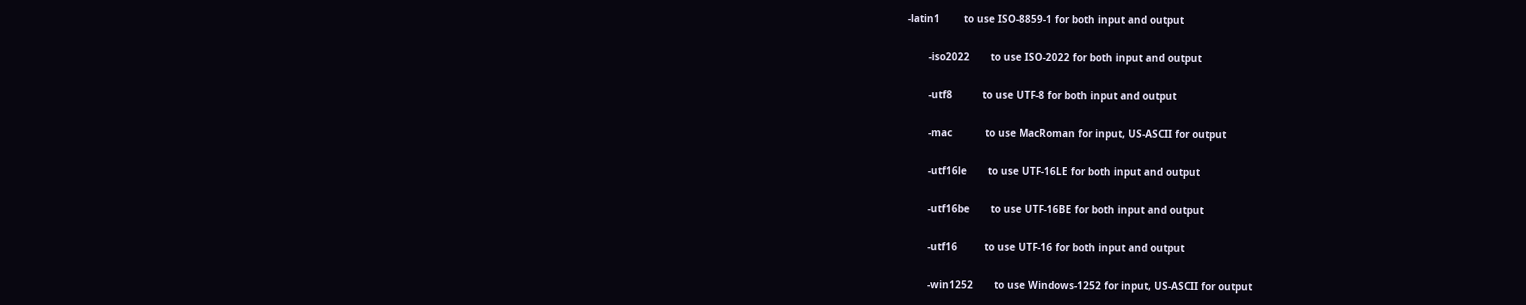-latin1        to use ISO-8859-1 for both input and output

       -iso2022       to use ISO-2022 for both input and output

       -utf8          to use UTF-8 for both input and output

       -mac           to use MacRoman for input, US-ASCII for output

       -utf16le       to use UTF-16LE for both input and output

       -utf16be       to use UTF-16BE for both input and output

       -utf16         to use UTF-16 for both input and output

       -win1252       to use Windows-1252 for input, US-ASCII for output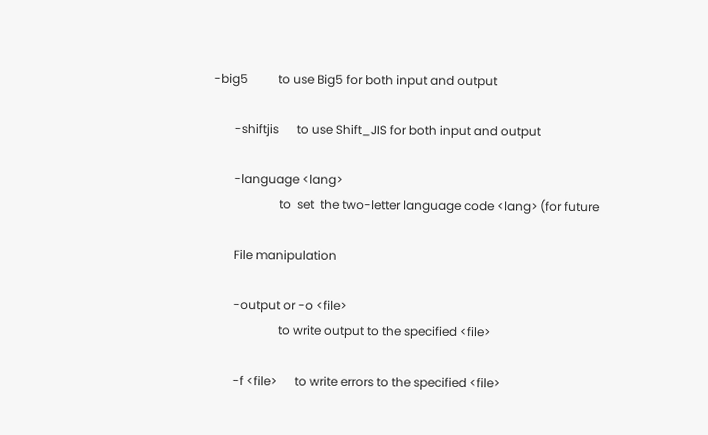-big5          to use Big5 for both input and output

       -shiftjis      to use Shift_JIS for both input and output

       -language <lang>
                      to  set  the two-letter language code <lang> (for future

       File manipulation

       -output or -o <file>
                      to write output to the specified <file>

       -f <file>      to write errors to the specified <file>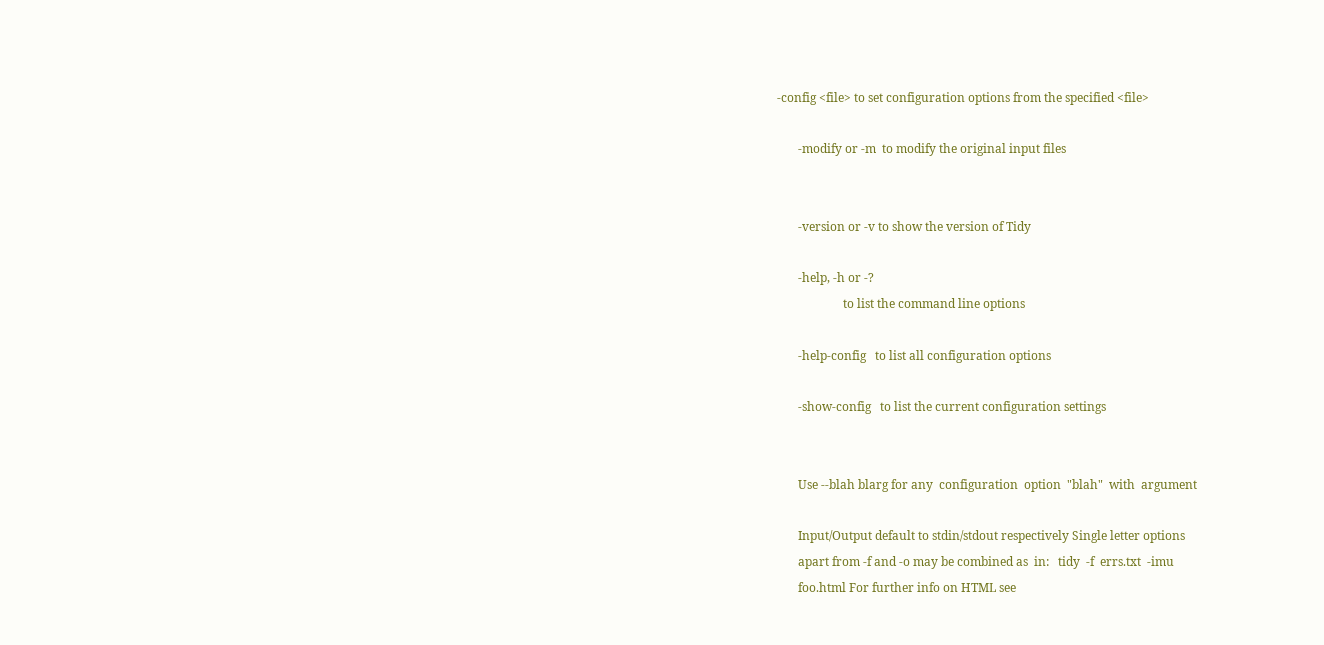-config <file> to set configuration options from the specified <file>

       -modify or -m  to modify the original input files


       -version or -v to show the version of Tidy

       -help, -h or -?
                      to list the command line options

       -help-config   to list all configuration options

       -show-config   to list the current configuration settings


       Use --blah blarg for any  configuration  option  "blah"  with  argument

       Input/Output default to stdin/stdout respectively Single letter options
       apart from -f and -o may be combined as  in:   tidy  -f  errs.txt  -imu
       foo.html For further info on HTML see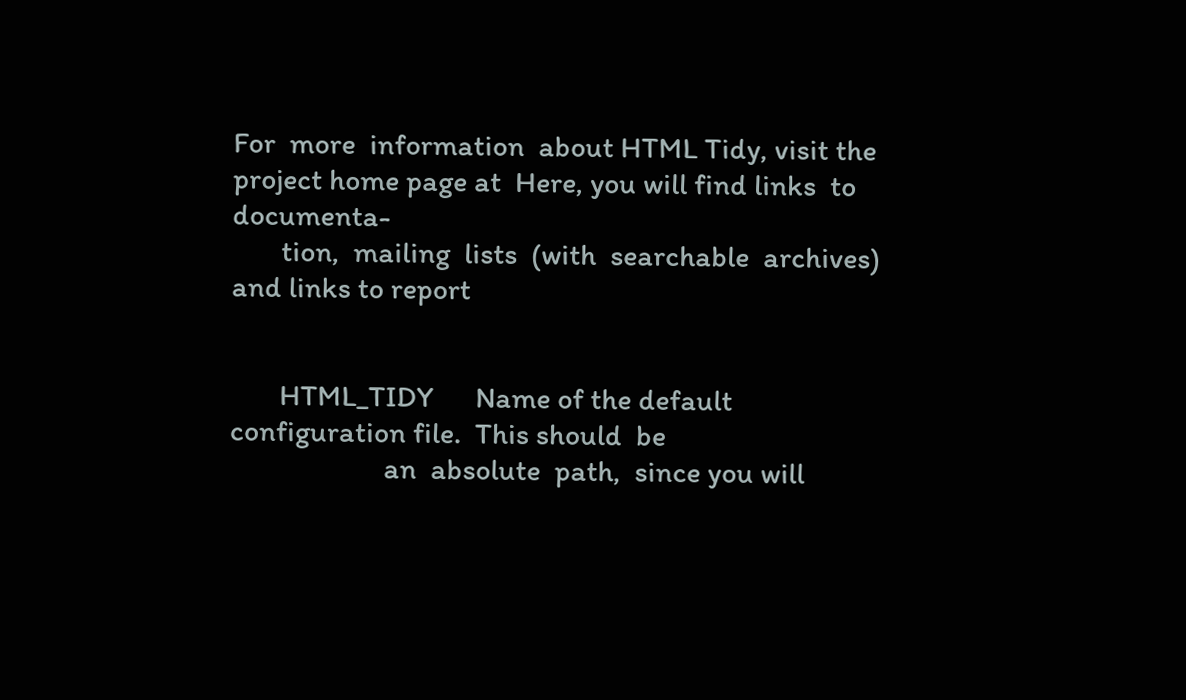For  more  information  about HTML Tidy, visit the project home page at  Here, you will find links  to  documenta-
       tion,  mailing  lists  (with  searchable  archives) and links to report


       HTML_TIDY      Name of the default configuration file.  This should  be
                      an  absolute  path,  since you will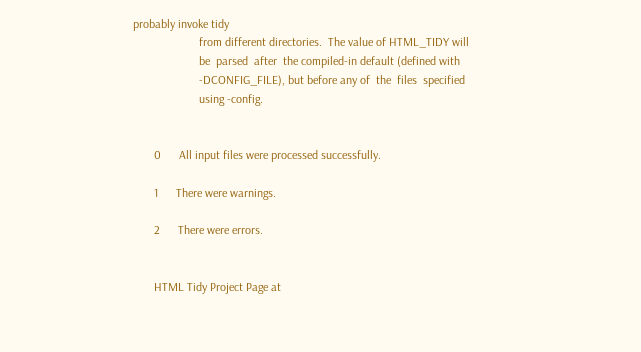probably invoke tidy
                      from different directories.  The value of HTML_TIDY will
                      be  parsed  after  the compiled-in default (defined with
                      -DCONFIG_FILE), but before any of  the  files  specified
                      using -config.


       0      All input files were processed successfully.

       1      There were warnings.

       2      There were errors.


       HTML Tidy Project Page at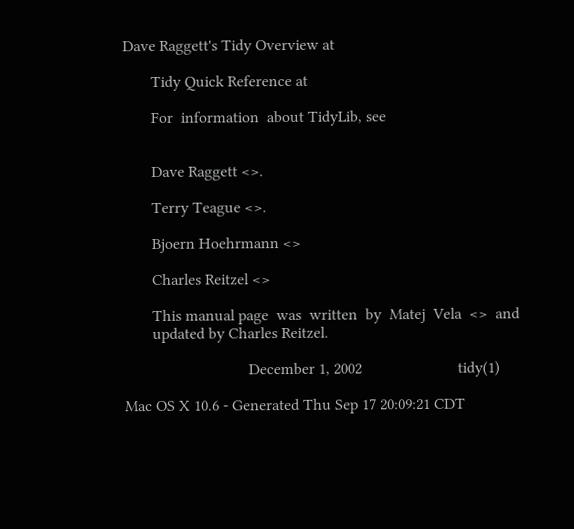Dave Raggett's Tidy Overview at

       Tidy Quick Reference at

       For  information  about TidyLib, see


       Dave Raggett <>.

       Terry Teague <>.

       Bjoern Hoehrmann <>

       Charles Reitzel <>

       This manual page  was  written  by  Matej  Vela  <>  and
       updated by Charles Reitzel.

                               December 1, 2002                        tidy(1)

Mac OS X 10.6 - Generated Thu Sep 17 20:09:21 CDT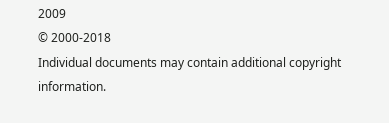2009
© 2000-2018
Individual documents may contain additional copyright information.